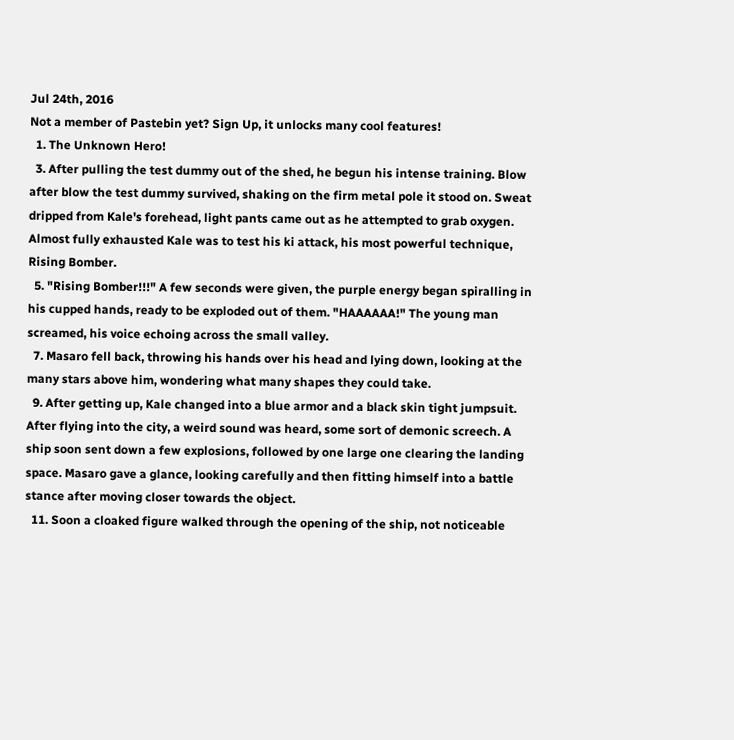Jul 24th, 2016
Not a member of Pastebin yet? Sign Up, it unlocks many cool features!
  1. The Unknown Hero!
  3. After pulling the test dummy out of the shed, he begun his intense training. Blow after blow the test dummy survived, shaking on the firm metal pole it stood on. Sweat dripped from Kale's forehead, light pants came out as he attempted to grab oxygen. Almost fully exhausted Kale was to test his ki attack, his most powerful technique, Rising Bomber.
  5. "Rising Bomber!!!" A few seconds were given, the purple energy began spiralling in his cupped hands, ready to be exploded out of them. "HAAAAAA!" The young man screamed, his voice echoing across the small valley.
  7. Masaro fell back, throwing his hands over his head and lying down, looking at the many stars above him, wondering what many shapes they could take.
  9. After getting up, Kale changed into a blue armor and a black skin tight jumpsuit. After flying into the city, a weird sound was heard, some sort of demonic screech. A ship soon sent down a few explosions, followed by one large one clearing the landing space. Masaro gave a glance, looking carefully and then fitting himself into a battle stance after moving closer towards the object.
  11. Soon a cloaked figure walked through the opening of the ship, not noticeable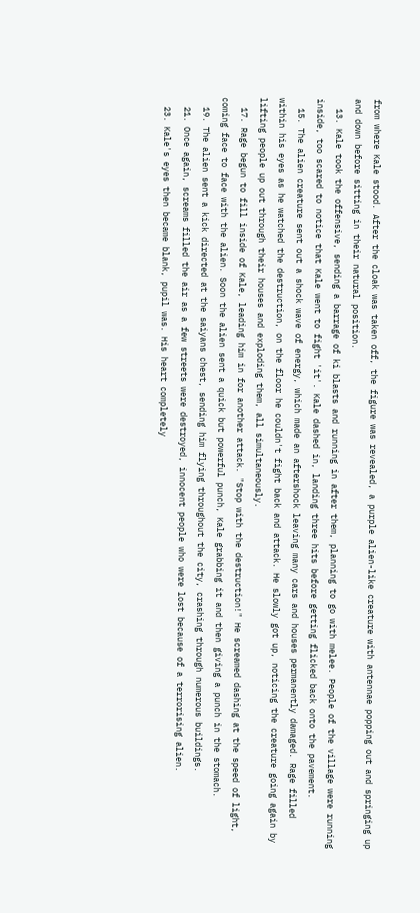from where Kale stood. After the cloak was taken off, the figure was revealed, a purple alien-like creature with antennae popping out and springing up and down before sitting in their natural position.
  13. Kale took the offensive, sending a barrage of ki blasts and running in after them, planning to go with melee. People of the village were running inside, too scared to notice that Kale went to fight 'it'. Kale dashed in, landing three hits before getting flicked back onto the pavement.
  15. The alien creature sent out a shock wave of energy, which made an aftershock leaving many cars and houses permanently damaged. Rage filled within his eyes as he watched the destruction, on the floor he couldn't fight back and attack. He slowly got up, noticing the creature going again by lifting people up out through their houses and exploding them, all simultaneously.
  17. Rage begun to fill inside of Kale, leading him in for another attack. "Stop with the destruction!" He screamed dashing at the speed of light, coming face to face with the alien. Soon the alien sent a quick but powerful punch, Kale grabbing it and then giving a punch in the stomach.
  19. The alien sent a kick directed at the saiyans chest, sending him flying throughout the city, crashing through numerous buildings.
  21. Once again, screams filled the air as a few streets were destroyed, innocent people who were lost because of a terrorising alien.
  23. Kale's eyes then became blank, pupil was. His heart completely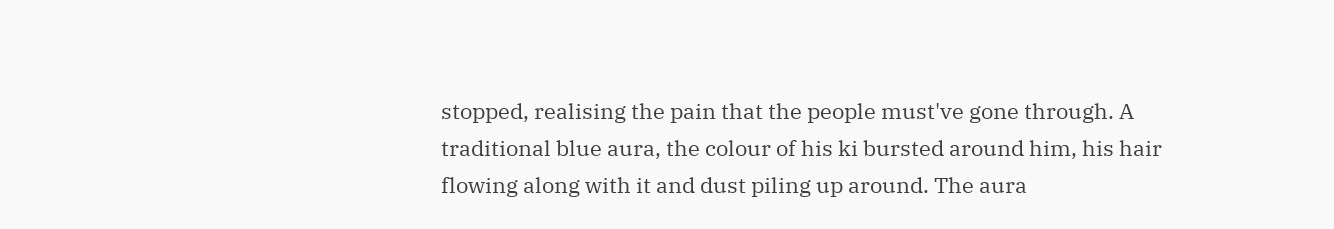stopped, realising the pain that the people must've gone through. A traditional blue aura, the colour of his ki bursted around him, his hair flowing along with it and dust piling up around. The aura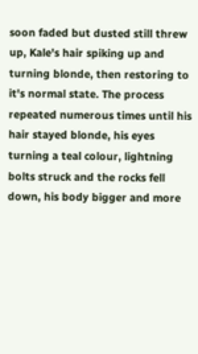soon faded but dusted still threw up, Kale's hair spiking up and turning blonde, then restoring to it's normal state. The process repeated numerous times until his hair stayed blonde, his eyes turning a teal colour, lightning bolts struck and the rocks fell down, his body bigger and more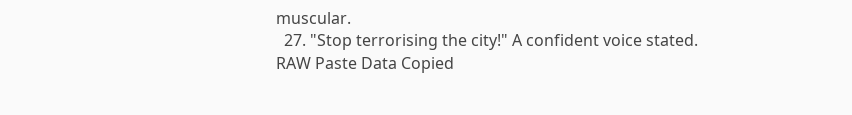muscular.
  27. "Stop terrorising the city!" A confident voice stated.
RAW Paste Data Copied